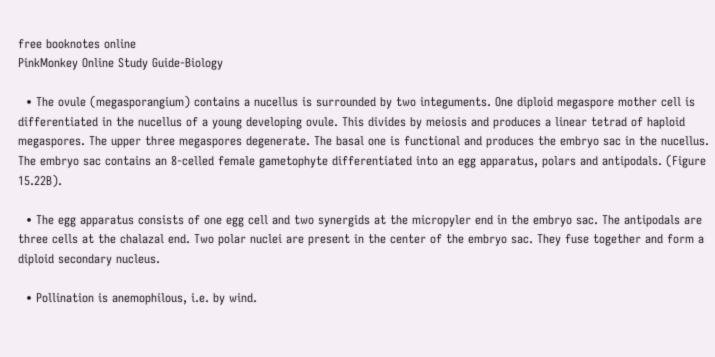free booknotes online
PinkMonkey Online Study Guide-Biology

  • The ovule (megasporangium) contains a nucellus is surrounded by two integuments. One diploid megaspore mother cell is differentiated in the nucellus of a young developing ovule. This divides by meiosis and produces a linear tetrad of haploid megaspores. The upper three megaspores degenerate. The basal one is functional and produces the embryo sac in the nucellus. The embryo sac contains an 8-celled female gametophyte differentiated into an egg apparatus, polars and antipodals. (Figure 15.22B).

  • The egg apparatus consists of one egg cell and two synergids at the micropyler end in the embryo sac. The antipodals are three cells at the chalazal end. Two polar nuclei are present in the center of the embryo sac. They fuse together and form a diploid secondary nucleus.

  • Pollination is anemophilous, i.e. by wind.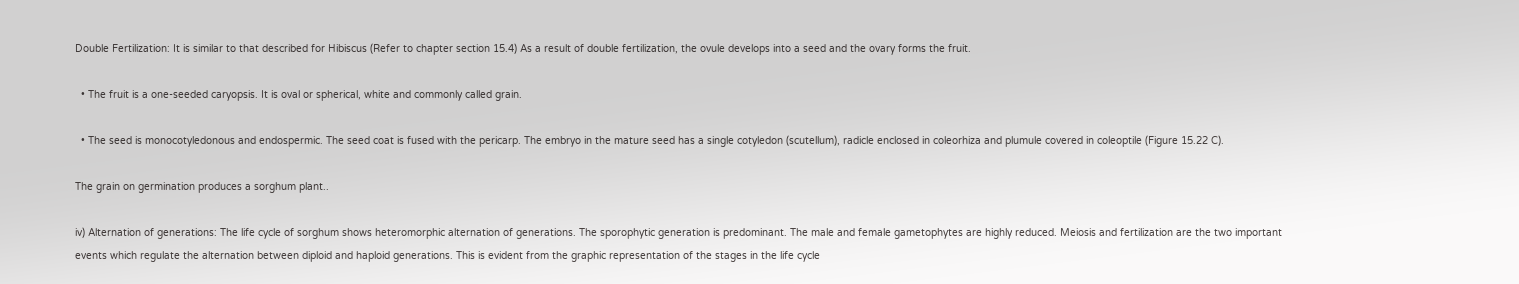Double Fertilization: It is similar to that described for Hibiscus (Refer to chapter section 15.4) As a result of double fertilization, the ovule develops into a seed and the ovary forms the fruit.

  • The fruit is a one-seeded caryopsis. It is oval or spherical, white and commonly called grain.

  • The seed is monocotyledonous and endospermic. The seed coat is fused with the pericarp. The embryo in the mature seed has a single cotyledon (scutellum), radicle enclosed in coleorhiza and plumule covered in coleoptile (Figure 15.22 C).

The grain on germination produces a sorghum plant..

iv) Alternation of generations: The life cycle of sorghum shows heteromorphic alternation of generations. The sporophytic generation is predominant. The male and female gametophytes are highly reduced. Meiosis and fertilization are the two important events which regulate the alternation between diploid and haploid generations. This is evident from the graphic representation of the stages in the life cycle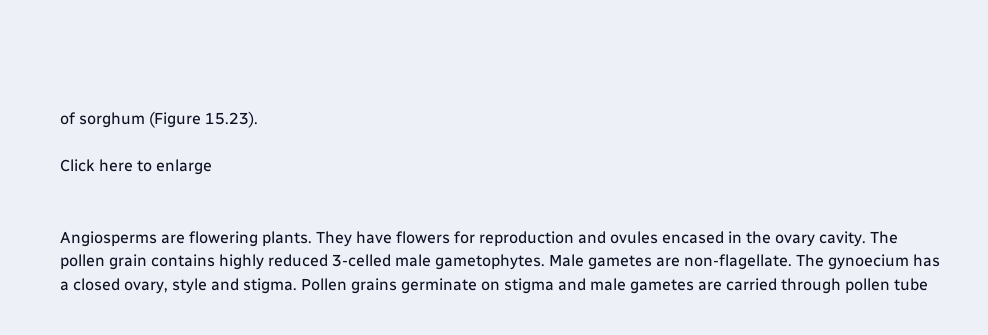of sorghum (Figure 15.23).

Click here to enlarge


Angiosperms are flowering plants. They have flowers for reproduction and ovules encased in the ovary cavity. The pollen grain contains highly reduced 3-celled male gametophytes. Male gametes are non-flagellate. The gynoecium has a closed ovary, style and stigma. Pollen grains germinate on stigma and male gametes are carried through pollen tube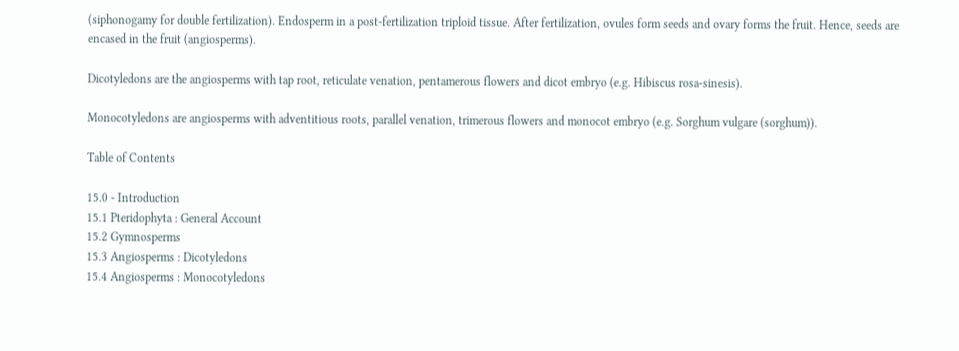(siphonogamy for double fertilization). Endosperm in a post-fertilization triploid tissue. After fertilization, ovules form seeds and ovary forms the fruit. Hence, seeds are encased in the fruit (angiosperms).

Dicotyledons are the angiosperms with tap root, reticulate venation, pentamerous flowers and dicot embryo (e.g. Hibiscus rosa-sinesis).

Monocotyledons are angiosperms with adventitious roots, parallel venation, trimerous flowers and monocot embryo (e.g. Sorghum vulgare (sorghum)).

Table of Contents

15.0 - Introduction
15.1 Pteridophyta : General Account
15.2 Gymnosperms
15.3 Angiosperms : Dicotyledons
15.4 Angiosperms : Monocotyledons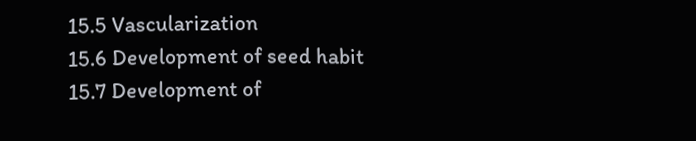15.5 Vascularization
15.6 Development of seed habit
15.7 Development of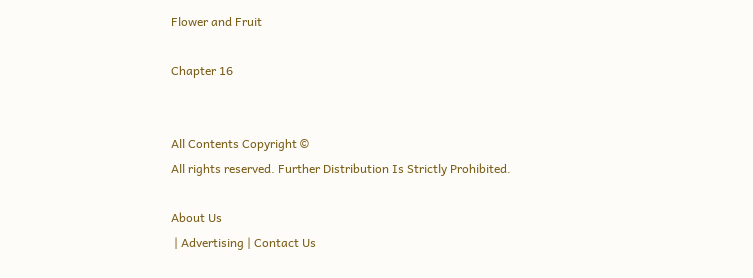Flower and Fruit

Chapter 16


All Contents Copyright ©
All rights reserved. Further Distribution Is Strictly Prohibited.

About Us
 | Advertising | Contact Us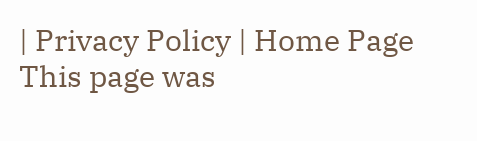| Privacy Policy | Home Page
This page was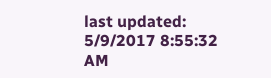last updated: 5/9/2017 8:55:32 AM